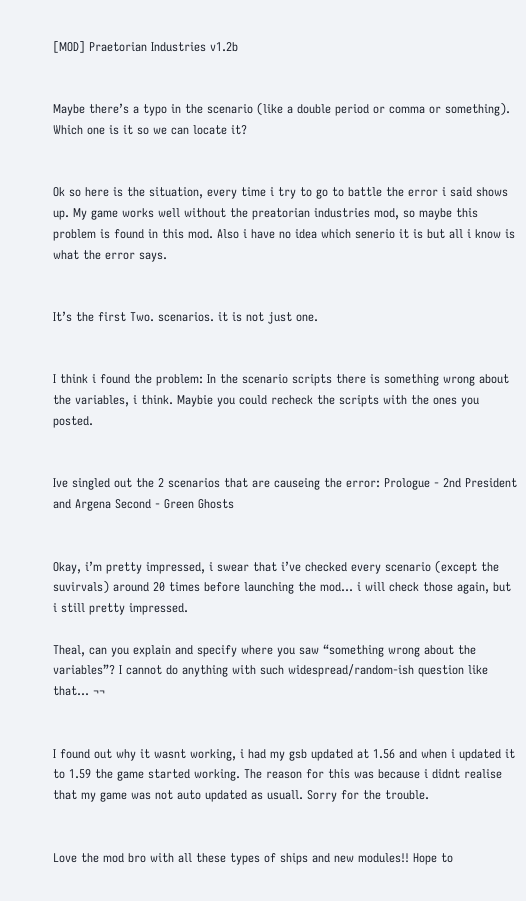[MOD] Praetorian Industries v1.2b


Maybe there’s a typo in the scenario (like a double period or comma or something). Which one is it so we can locate it?


Ok so here is the situation, every time i try to go to battle the error i said shows up. My game works well without the preatorian industries mod, so maybe this problem is found in this mod. Also i have no idea which senerio it is but all i know is what the error says.


It’s the first Two. scenarios. it is not just one.


I think i found the problem: In the scenario scripts there is something wrong about the variables, i think. Maybie you could recheck the scripts with the ones you posted.


Ive singled out the 2 scenarios that are causeing the error: Prologue - 2nd President and Argena Second - Green Ghosts


Okay, i’m pretty impressed, i swear that i’ve checked every scenario (except the suvirvals) around 20 times before launching the mod… i will check those again, but i still pretty impressed.

Theal, can you explain and specify where you saw “something wrong about the variables”? I cannot do anything with such widespread/random-ish question like that… ¬¬


I found out why it wasnt working, i had my gsb updated at 1.56 and when i updated it to 1.59 the game started working. The reason for this was because i didnt realise that my game was not auto updated as usuall. Sorry for the trouble.


Love the mod bro with all these types of ships and new modules!! Hope to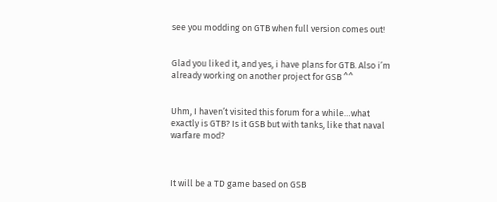see you modding on GTB when full version comes out!


Glad you liked it, and yes, i have plans for GTB. Also i’m already working on another project for GSB ^^


Uhm, I haven’t visited this forum for a while…what exactly is GTB? Is it GSB but with tanks, like that naval warfare mod?



It will be a TD game based on GSB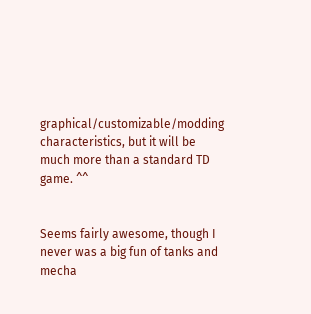graphical/customizable/modding characteristics, but it will be much more than a standard TD game. ^^


Seems fairly awesome, though I never was a big fun of tanks and mecha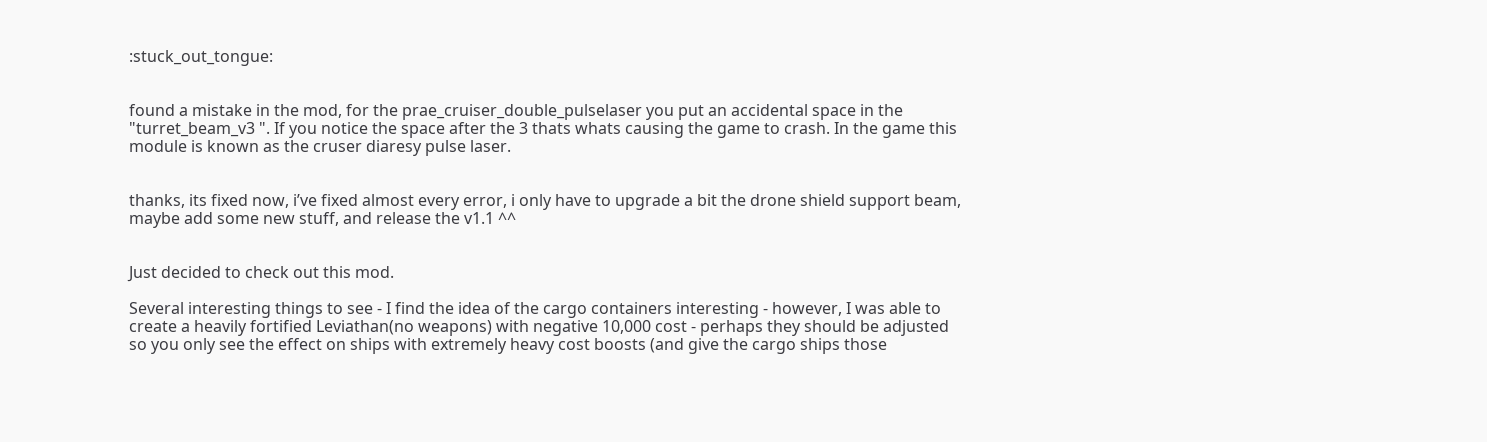:stuck_out_tongue:


found a mistake in the mod, for the prae_cruiser_double_pulselaser you put an accidental space in the "turret_beam_v3 ". If you notice the space after the 3 thats whats causing the game to crash. In the game this module is known as the cruser diaresy pulse laser.


thanks, its fixed now, i’ve fixed almost every error, i only have to upgrade a bit the drone shield support beam, maybe add some new stuff, and release the v1.1 ^^


Just decided to check out this mod.

Several interesting things to see - I find the idea of the cargo containers interesting - however, I was able to create a heavily fortified Leviathan(no weapons) with negative 10,000 cost - perhaps they should be adjusted so you only see the effect on ships with extremely heavy cost boosts (and give the cargo ships those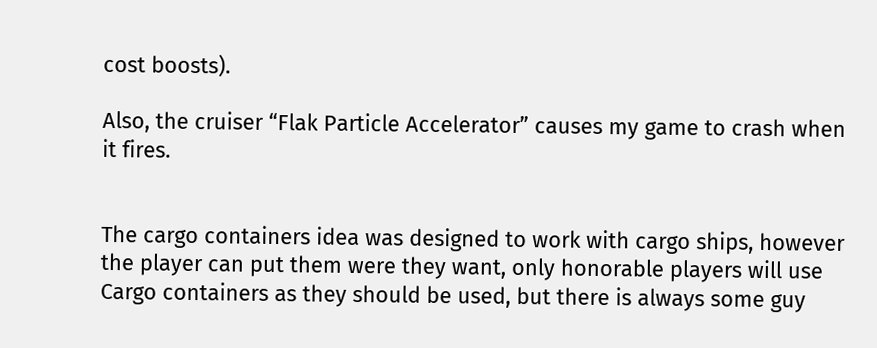cost boosts).

Also, the cruiser “Flak Particle Accelerator” causes my game to crash when it fires.


The cargo containers idea was designed to work with cargo ships, however the player can put them were they want, only honorable players will use Cargo containers as they should be used, but there is always some guy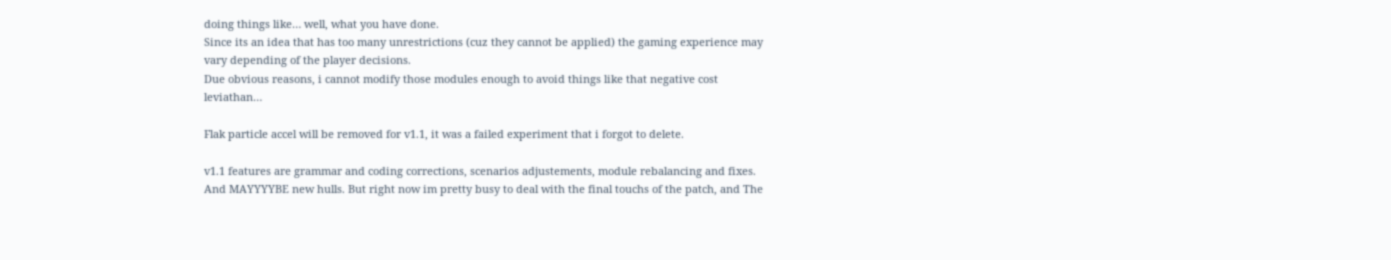doing things like… well, what you have done.
Since its an idea that has too many unrestrictions (cuz they cannot be applied) the gaming experience may vary depending of the player decisions.
Due obvious reasons, i cannot modify those modules enough to avoid things like that negative cost leviathan…

Flak particle accel will be removed for v1.1, it was a failed experiment that i forgot to delete.

v1.1 features are grammar and coding corrections, scenarios adjustements, module rebalancing and fixes. And MAYYYYBE new hulls. But right now im pretty busy to deal with the final touchs of the patch, and The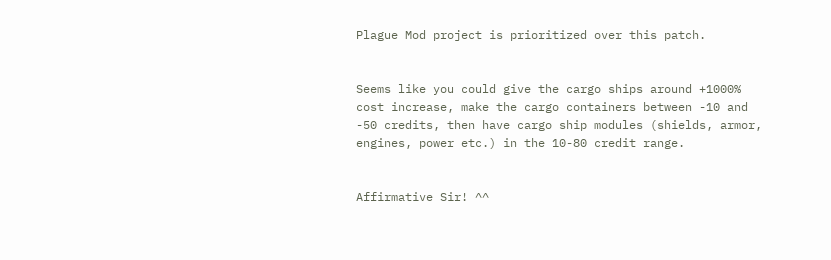Plague Mod project is prioritized over this patch.


Seems like you could give the cargo ships around +1000% cost increase, make the cargo containers between -10 and -50 credits, then have cargo ship modules (shields, armor, engines, power etc.) in the 10-80 credit range.


Affirmative Sir! ^^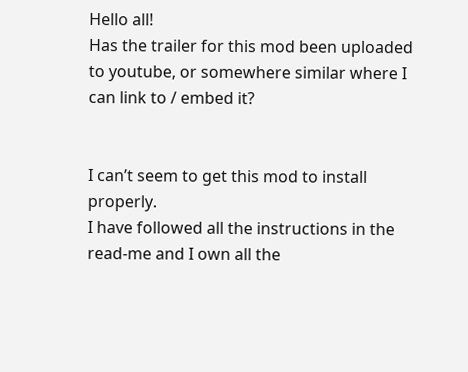Hello all!
Has the trailer for this mod been uploaded to youtube, or somewhere similar where I can link to / embed it?


I can’t seem to get this mod to install properly.
I have followed all the instructions in the read-me and I own all the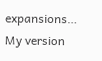expansions…
My version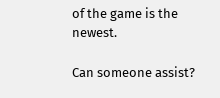of the game is the newest.

Can someone assist?